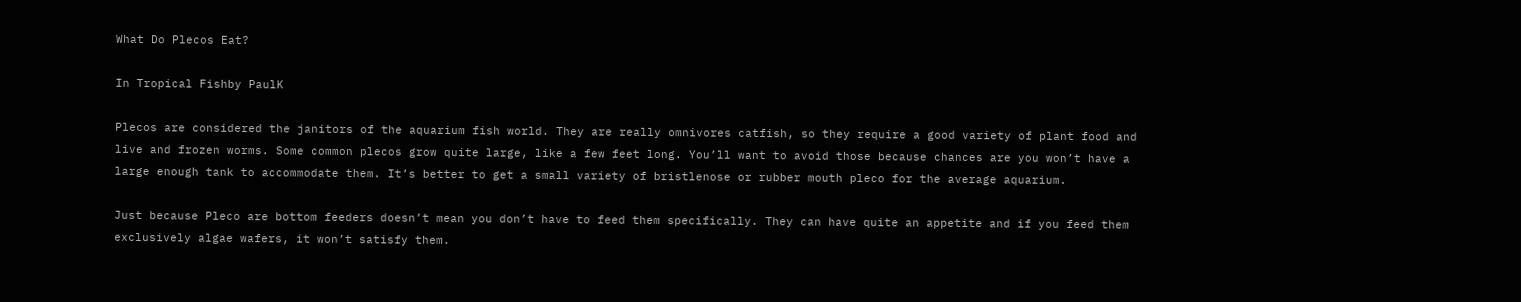What Do Plecos Eat?

In Tropical Fishby PaulK

Plecos are considered the janitors of the aquarium fish world. They are really omnivores catfish, so they require a good variety of plant food and live and frozen worms. Some common plecos grow quite large, like a few feet long. You’ll want to avoid those because chances are you won’t have a large enough tank to accommodate them. It’s better to get a small variety of bristlenose or rubber mouth pleco for the average aquarium.

Just because Pleco are bottom feeders doesn’t mean you don’t have to feed them specifically. They can have quite an appetite and if you feed them exclusively algae wafers, it won’t satisfy them.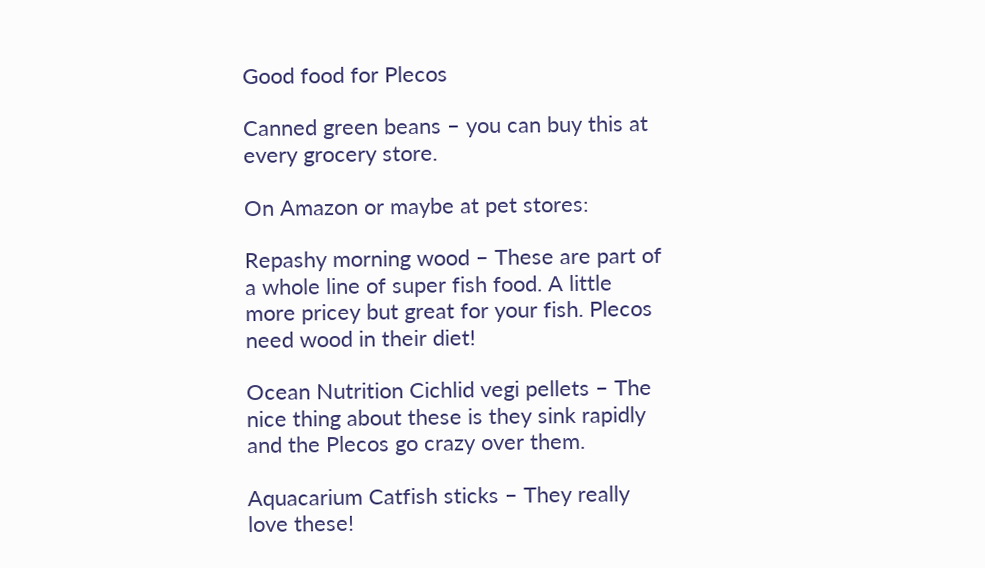Good food for Plecos

Canned green beans – you can buy this at every grocery store.

On Amazon or maybe at pet stores:

Repashy morning wood – These are part of a whole line of super fish food. A little more pricey but great for your fish. Plecos need wood in their diet!

Ocean Nutrition Cichlid vegi pellets – The nice thing about these is they sink rapidly and the Plecos go crazy over them.

Aquacarium Catfish sticks – They really love these!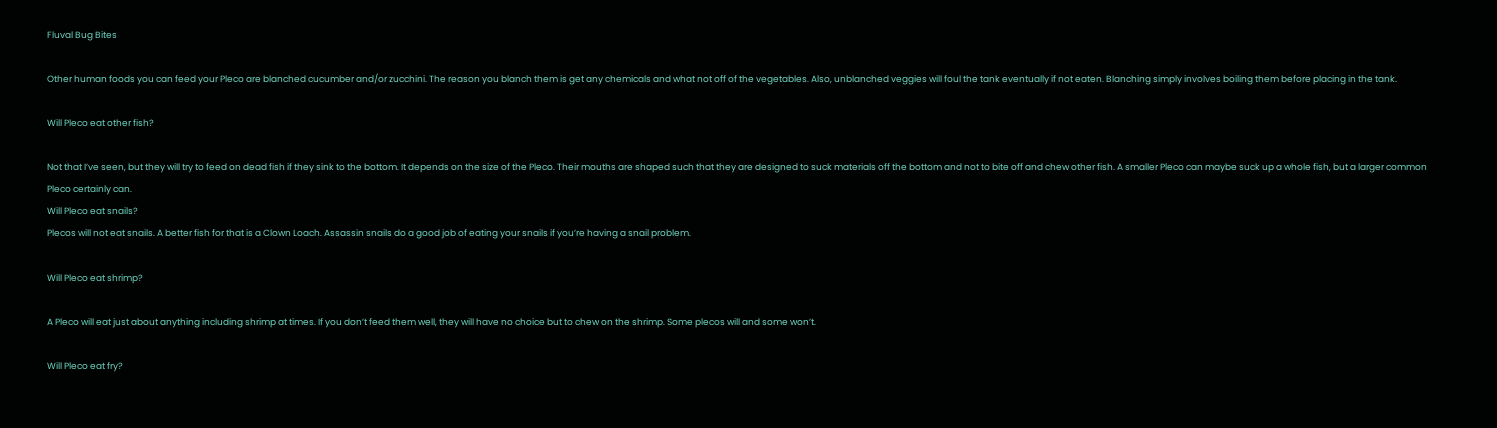Fluval Bug Bites

Other human foods you can feed your Pleco are blanched cucumber and/or zucchini. The reason you blanch them is get any chemicals and what not off of the vegetables. Also, unblanched veggies will foul the tank eventually if not eaten. Blanching simply involves boiling them before placing in the tank.

Will Pleco eat other fish?

Not that I’ve seen, but they will try to feed on dead fish if they sink to the bottom. It depends on the size of the Pleco. Their mouths are shaped such that they are designed to suck materials off the bottom and not to bite off and chew other fish. A smaller Pleco can maybe suck up a whole fish, but a larger common Pleco certainly can.
Will Pleco eat snails?
Plecos will not eat snails. A better fish for that is a Clown Loach. Assassin snails do a good job of eating your snails if you’re having a snail problem.

Will Pleco eat shrimp?

A Pleco will eat just about anything including shrimp at times. If you don’t feed them well, they will have no choice but to chew on the shrimp. Some plecos will and some won’t.

Will Pleco eat fry?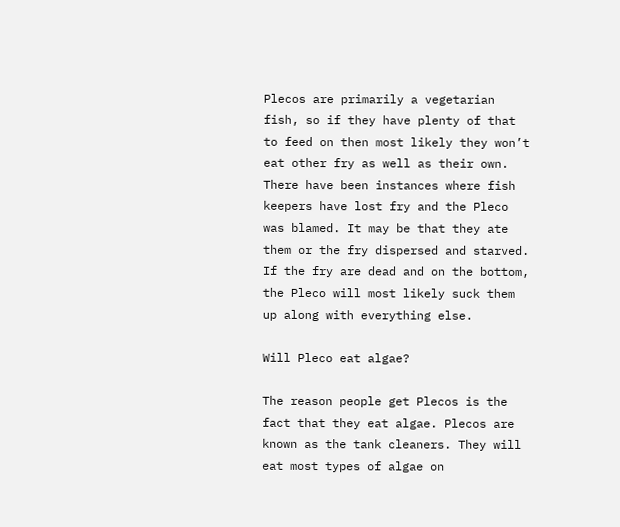Plecos are primarily a vegetarian fish, so if they have plenty of that to feed on then most likely they won’t eat other fry as well as their own. There have been instances where fish keepers have lost fry and the Pleco was blamed. It may be that they ate them or the fry dispersed and starved. If the fry are dead and on the bottom, the Pleco will most likely suck them up along with everything else.

Will Pleco eat algae?

The reason people get Plecos is the fact that they eat algae. Plecos are known as the tank cleaners. They will eat most types of algae on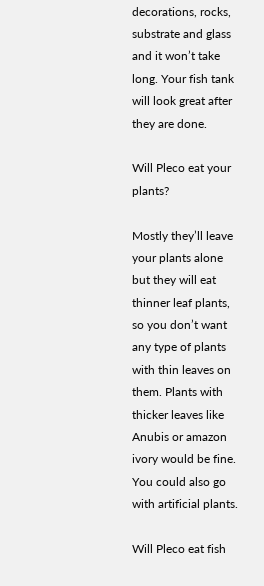decorations, rocks, substrate and glass and it won’t take long. Your fish tank will look great after they are done.

Will Pleco eat your plants?

Mostly they’ll leave your plants alone but they will eat thinner leaf plants, so you don’t want any type of plants with thin leaves on them. Plants with thicker leaves like Anubis or amazon ivory would be fine. You could also go with artificial plants.

Will Pleco eat fish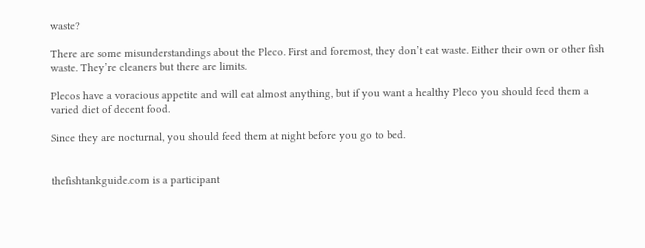waste?

There are some misunderstandings about the Pleco. First and foremost, they don’t eat waste. Either their own or other fish waste. They’re cleaners but there are limits.

Plecos have a voracious appetite and will eat almost anything, but if you want a healthy Pleco you should feed them a varied diet of decent food.

Since they are nocturnal, you should feed them at night before you go to bed.


thefishtankguide.com is a participant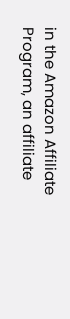in the Amazon Affiliate Program, an affiliate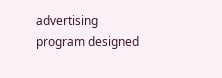advertising program designed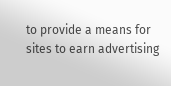to provide a means for sites to earn advertising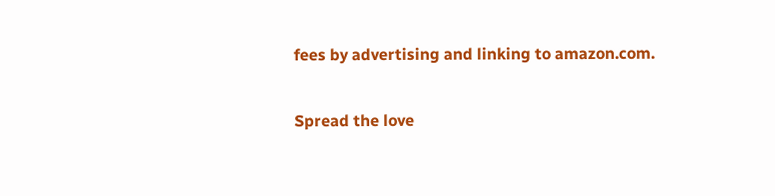fees by advertising and linking to amazon.com.

Spread the love